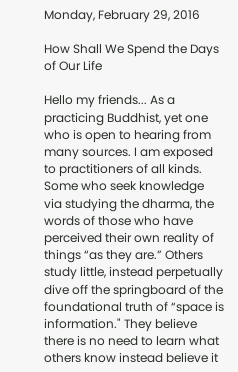Monday, February 29, 2016

How Shall We Spend the Days of Our Life

Hello my friends... As a practicing Buddhist, yet one who is open to hearing from many sources. I am exposed to practitioners of all kinds. Some who seek knowledge via studying the dharma, the words of those who have perceived their own reality of things “as they are.” Others study little, instead perpetually dive off the springboard of the foundational truth of “space is information." They believe there is no need to learn what others know instead believe it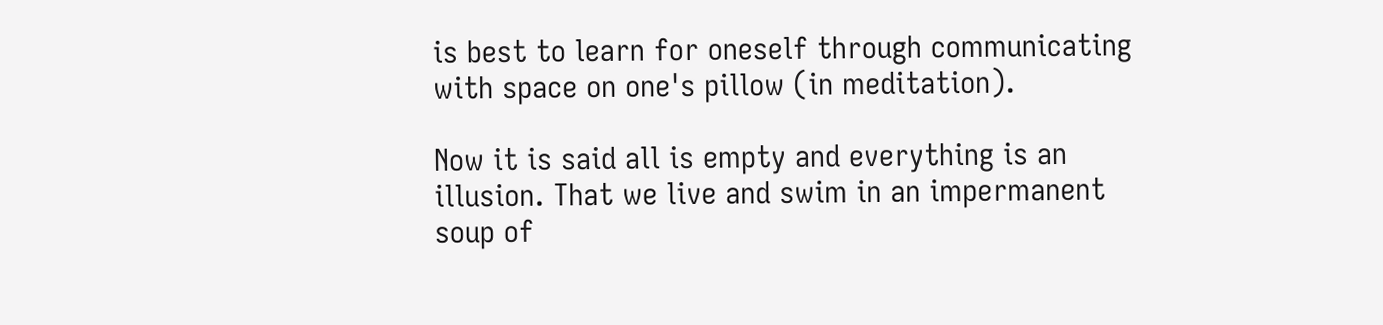is best to learn for oneself through communicating with space on one's pillow (in meditation).

Now it is said all is empty and everything is an illusion. That we live and swim in an impermanent soup of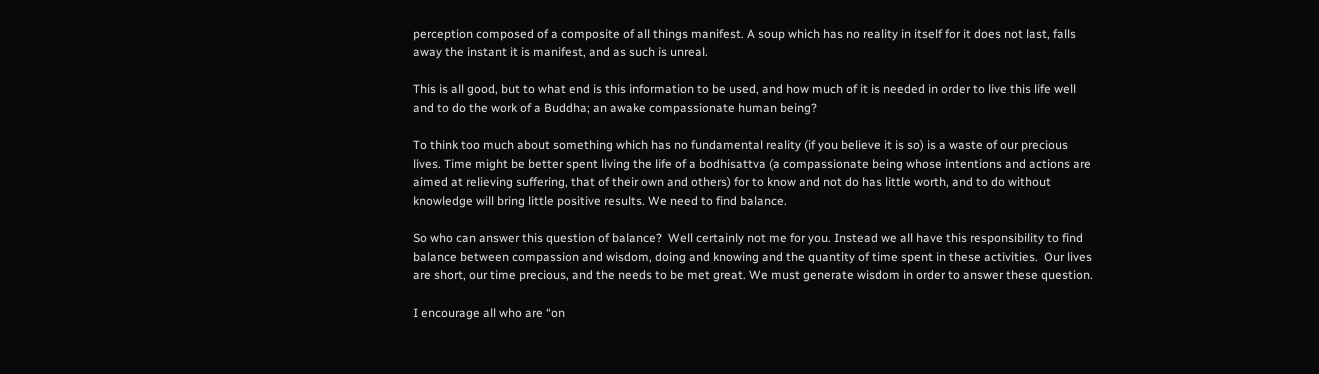perception composed of a composite of all things manifest. A soup which has no reality in itself for it does not last, falls away the instant it is manifest, and as such is unreal.

This is all good, but to what end is this information to be used, and how much of it is needed in order to live this life well and to do the work of a Buddha; an awake compassionate human being?

To think too much about something which has no fundamental reality (if you believe it is so) is a waste of our precious lives. Time might be better spent living the life of a bodhisattva (a compassionate being whose intentions and actions are aimed at relieving suffering, that of their own and others) for to know and not do has little worth, and to do without knowledge will bring little positive results. We need to find balance.

So who can answer this question of balance?  Well certainly not me for you. Instead we all have this responsibility to find balance between compassion and wisdom, doing and knowing and the quantity of time spent in these activities.  Our lives are short, our time precious, and the needs to be met great. We must generate wisdom in order to answer these question.

I encourage all who are “on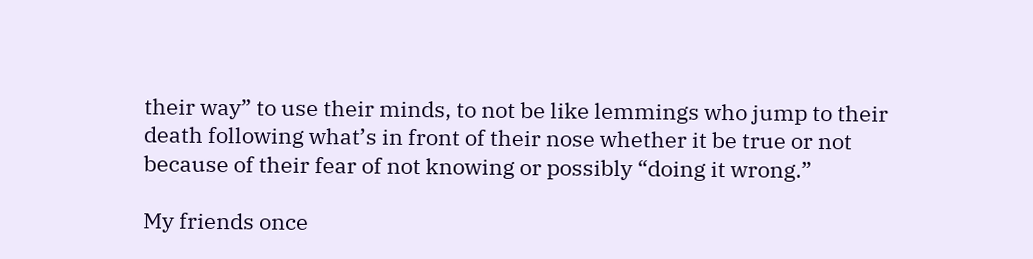their way” to use their minds, to not be like lemmings who jump to their death following what’s in front of their nose whether it be true or not because of their fear of not knowing or possibly “doing it wrong.”

My friends once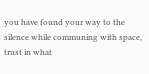you have found your way to the silence while communing with space, trust in what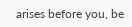arises before you, be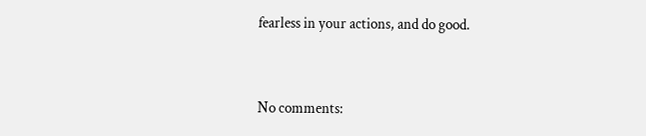fearless in your actions, and do good.


No comments: